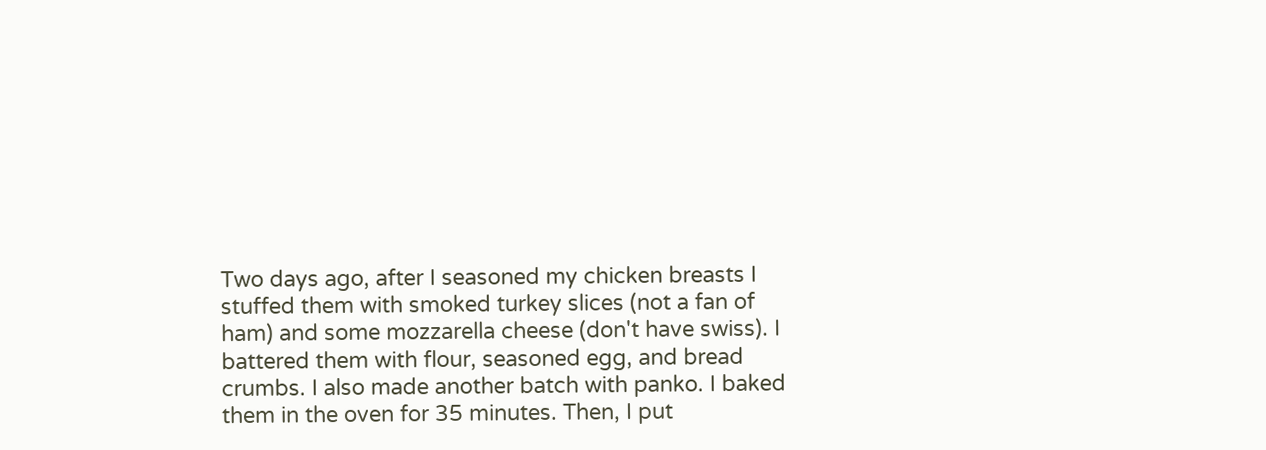Two days ago, after I seasoned my chicken breasts I stuffed them with smoked turkey slices (not a fan of ham) and some mozzarella cheese (don't have swiss). I battered them with flour, seasoned egg, and bread crumbs. I also made another batch with panko. I baked them in the oven for 35 minutes. Then, I put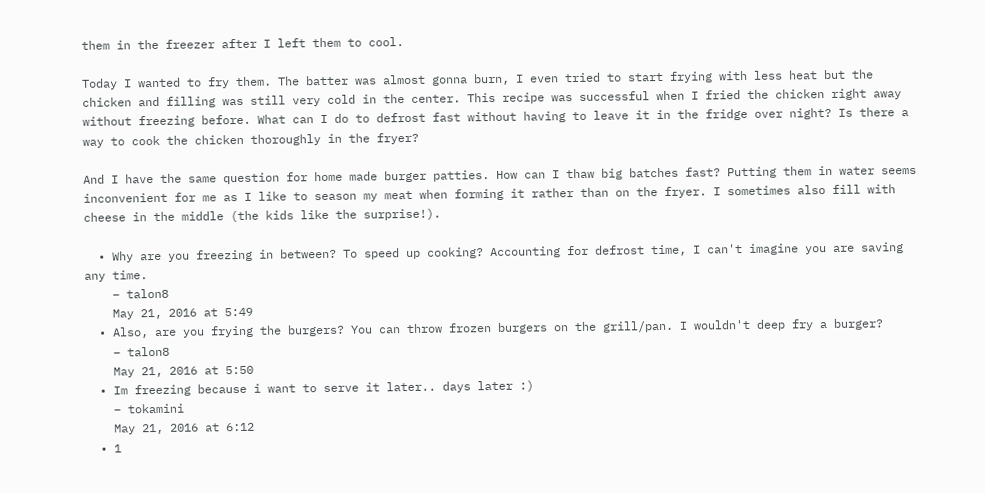them in the freezer after I left them to cool.

Today I wanted to fry them. The batter was almost gonna burn, I even tried to start frying with less heat but the chicken and filling was still very cold in the center. This recipe was successful when I fried the chicken right away without freezing before. What can I do to defrost fast without having to leave it in the fridge over night? Is there a way to cook the chicken thoroughly in the fryer?

And I have the same question for home made burger patties. How can I thaw big batches fast? Putting them in water seems inconvenient for me as I like to season my meat when forming it rather than on the fryer. I sometimes also fill with cheese in the middle (the kids like the surprise!).

  • Why are you freezing in between? To speed up cooking? Accounting for defrost time, I can't imagine you are saving any time.
    – talon8
    May 21, 2016 at 5:49
  • Also, are you frying the burgers? You can throw frozen burgers on the grill/pan. I wouldn't deep fry a burger?
    – talon8
    May 21, 2016 at 5:50
  • Im freezing because i want to serve it later.. days later :)
    – tokamini
    May 21, 2016 at 6:12
  • 1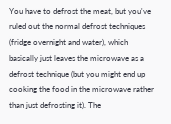You have to defrost the meat, but you've ruled out the normal defrost techniques (fridge overnight and water), which basically just leaves the microwave as a defrost technique (but you might end up cooking the food in the microwave rather than just defrosting it). The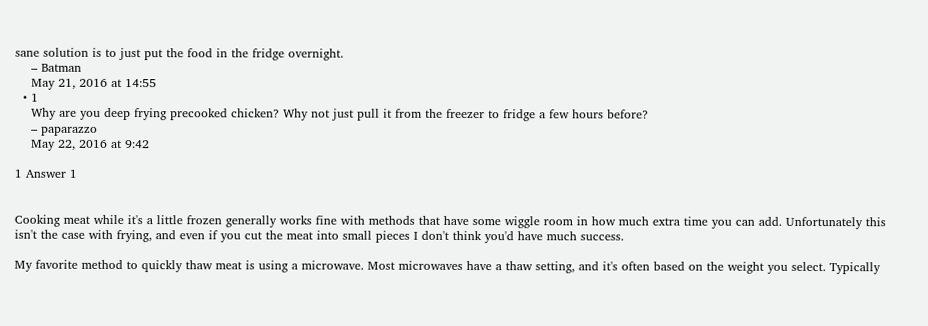sane solution is to just put the food in the fridge overnight.
    – Batman
    May 21, 2016 at 14:55
  • 1
    Why are you deep frying precooked chicken? Why not just pull it from the freezer to fridge a few hours before?
    – paparazzo
    May 22, 2016 at 9:42

1 Answer 1


Cooking meat while it's a little frozen generally works fine with methods that have some wiggle room in how much extra time you can add. Unfortunately this isn't the case with frying, and even if you cut the meat into small pieces I don't think you'd have much success.

My favorite method to quickly thaw meat is using a microwave. Most microwaves have a thaw setting, and it's often based on the weight you select. Typically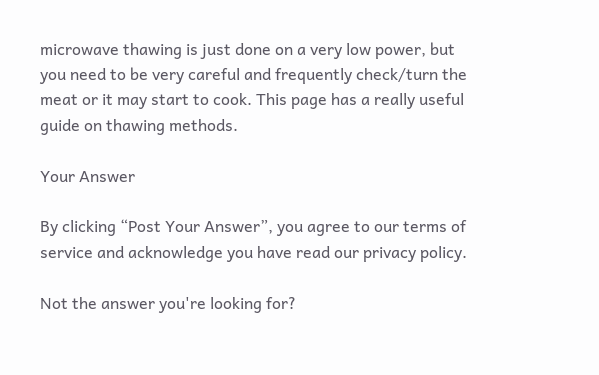microwave thawing is just done on a very low power, but you need to be very careful and frequently check/turn the meat or it may start to cook. This page has a really useful guide on thawing methods.

Your Answer

By clicking “Post Your Answer”, you agree to our terms of service and acknowledge you have read our privacy policy.

Not the answer you're looking for?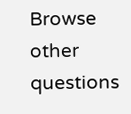Browse other questions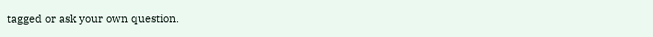tagged or ask your own question.